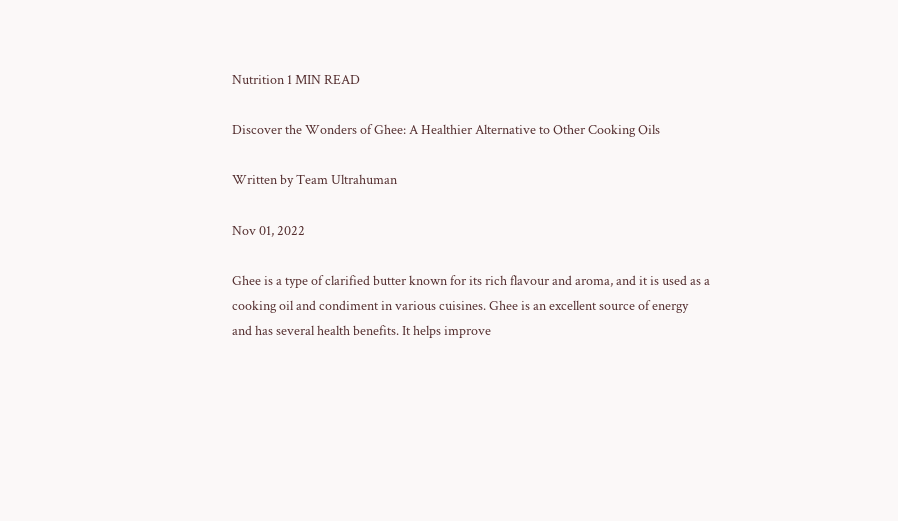Nutrition 1 MIN READ

Discover the Wonders of Ghee: A Healthier Alternative to Other Cooking Oils

Written by Team Ultrahuman

Nov 01, 2022

Ghee is a type of clarified butter known for its rich flavour and aroma, and it is used as a cooking oil and condiment in various cuisines. Ghee is an excellent source of energy and has several health benefits. It helps improve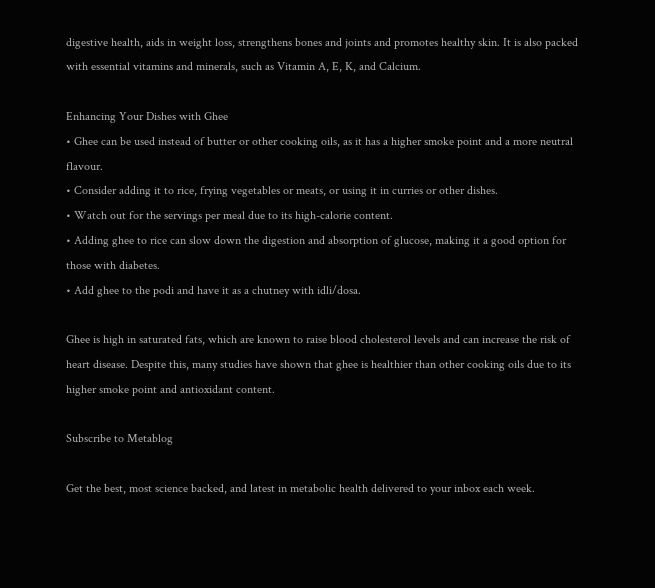digestive health, aids in weight loss, strengthens bones and joints and promotes healthy skin. It is also packed with essential vitamins and minerals, such as Vitamin A, E, K, and Calcium.

Enhancing Your Dishes with Ghee
• Ghee can be used instead of butter or other cooking oils, as it has a higher smoke point and a more neutral flavour.
• Consider adding it to rice, frying vegetables or meats, or using it in curries or other dishes.
• Watch out for the servings per meal due to its high-calorie content.
• Adding ghee to rice can slow down the digestion and absorption of glucose, making it a good option for those with diabetes.
• Add ghee to the podi and have it as a chutney with idli/dosa.

Ghee is high in saturated fats, which are known to raise blood cholesterol levels and can increase the risk of heart disease. Despite this, many studies have shown that ghee is healthier than other cooking oils due to its higher smoke point and antioxidant content.

Subscribe to Metablog

Get the best, most science backed, and latest in metabolic health delivered to your inbox each week.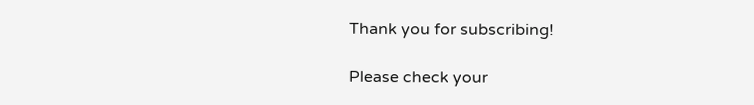Thank you for subscribing!

Please check your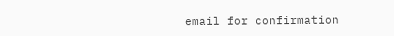email for confirmation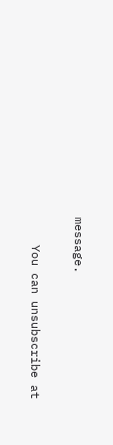message.

    You can unsubscribe at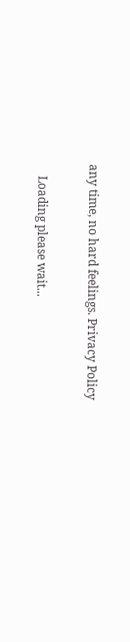any time, no hard feelings. Privacy Policy

    Loading please wait...